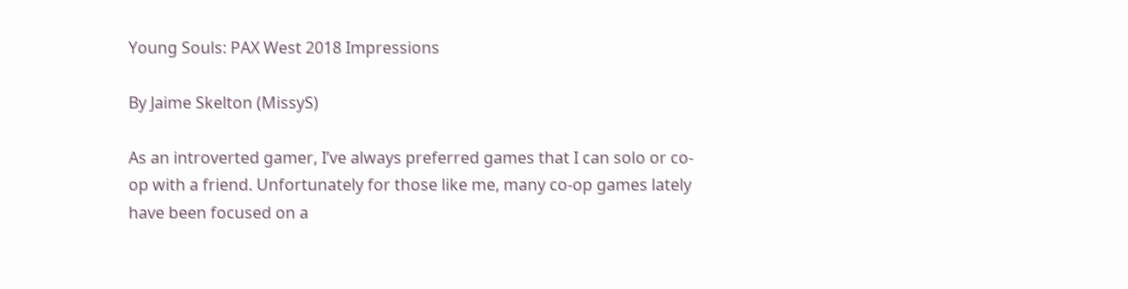Young Souls: PAX West 2018 Impressions

By Jaime Skelton (MissyS)

As an introverted gamer, I’ve always preferred games that I can solo or co-op with a friend. Unfortunately for those like me, many co-op games lately have been focused on a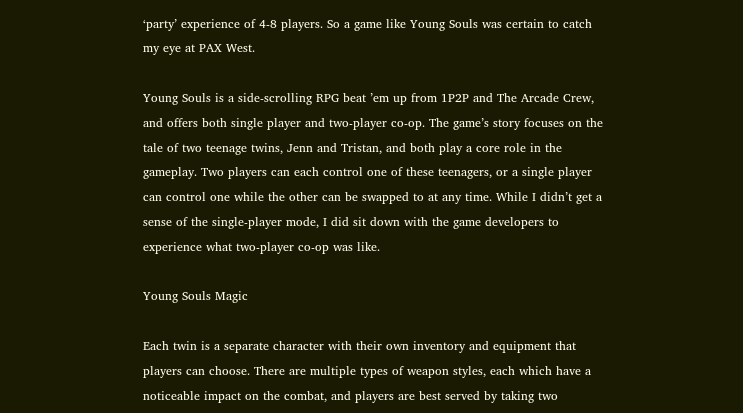‘party’ experience of 4-8 players. So a game like Young Souls was certain to catch my eye at PAX West.

Young Souls is a side-scrolling RPG beat ’em up from 1P2P and The Arcade Crew, and offers both single player and two-player co-op. The game’s story focuses on the tale of two teenage twins, Jenn and Tristan, and both play a core role in the gameplay. Two players can each control one of these teenagers, or a single player can control one while the other can be swapped to at any time. While I didn’t get a sense of the single-player mode, I did sit down with the game developers to experience what two-player co-op was like.

Young Souls Magic

Each twin is a separate character with their own inventory and equipment that players can choose. There are multiple types of weapon styles, each which have a noticeable impact on the combat, and players are best served by taking two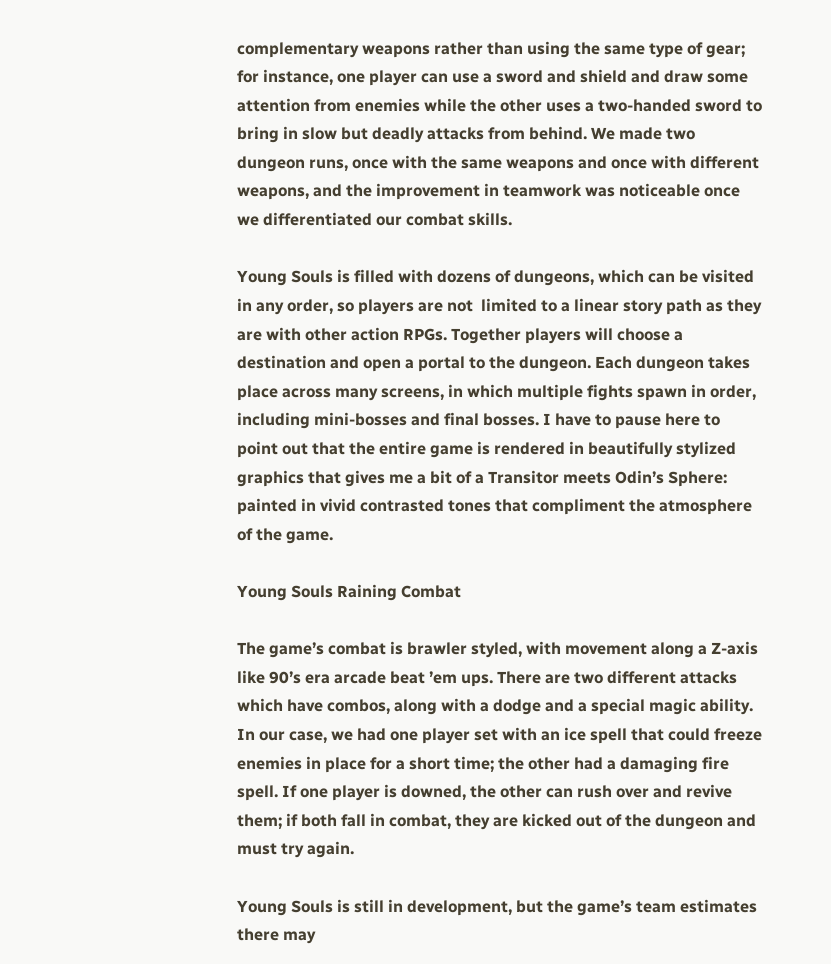complementary weapons rather than using the same type of gear; for instance, one player can use a sword and shield and draw some attention from enemies while the other uses a two-handed sword to bring in slow but deadly attacks from behind. We made two dungeon runs, once with the same weapons and once with different weapons, and the improvement in teamwork was noticeable once we differentiated our combat skills.

Young Souls is filled with dozens of dungeons, which can be visited in any order, so players are not  limited to a linear story path as they are with other action RPGs. Together players will choose a destination and open a portal to the dungeon. Each dungeon takes place across many screens, in which multiple fights spawn in order, including mini-bosses and final bosses. I have to pause here to point out that the entire game is rendered in beautifully stylized graphics that gives me a bit of a Transitor meets Odin’s Sphere: painted in vivid contrasted tones that compliment the atmosphere of the game.

Young Souls Raining Combat

The game’s combat is brawler styled, with movement along a Z-axis like 90’s era arcade beat ’em ups. There are two different attacks which have combos, along with a dodge and a special magic ability. In our case, we had one player set with an ice spell that could freeze enemies in place for a short time; the other had a damaging fire spell. If one player is downed, the other can rush over and revive them; if both fall in combat, they are kicked out of the dungeon and must try again.

Young Souls is still in development, but the game’s team estimates there may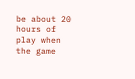be about 20 hours of play when the game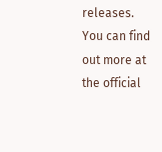releases. You can find out more at the official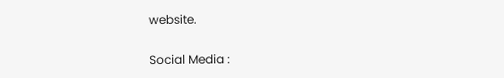website.

Social Media :